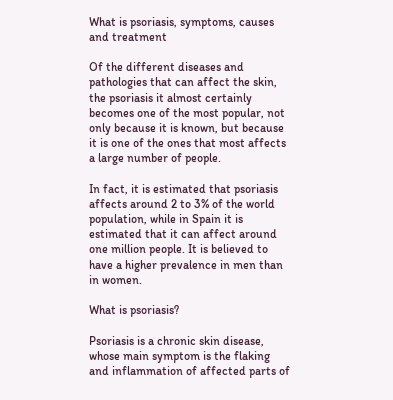What is psoriasis, symptoms, causes and treatment

Of the different diseases and pathologies that can affect the skin, the psoriasis it almost certainly becomes one of the most popular, not only because it is known, but because it is one of the ones that most affects a large number of people.

In fact, it is estimated that psoriasis affects around 2 to 3% of the world population, while in Spain it is estimated that it can affect around one million people. It is believed to have a higher prevalence in men than in women.

What is psoriasis?

Psoriasis is a chronic skin disease, whose main symptom is the flaking and inflammation of affected parts of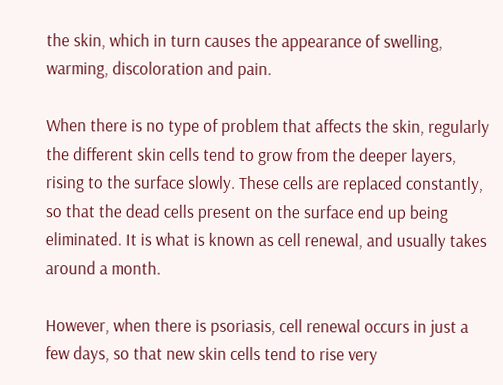the skin, which in turn causes the appearance of swelling, warming, discoloration and pain.

When there is no type of problem that affects the skin, regularly the different skin cells tend to grow from the deeper layers, rising to the surface slowly. These cells are replaced constantly, so that the dead cells present on the surface end up being eliminated. It is what is known as cell renewal, and usually takes around a month.

However, when there is psoriasis, cell renewal occurs in just a few days, so that new skin cells tend to rise very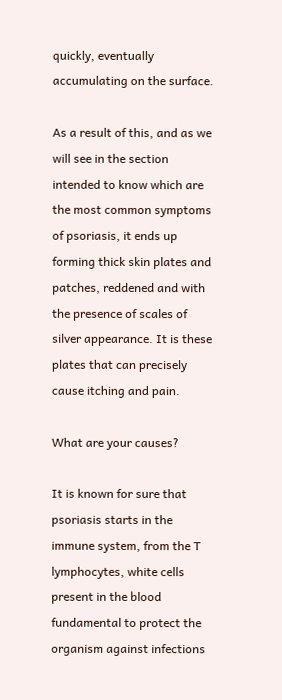quickly, eventually accumulating on the surface.

As a result of this, and as we will see in the section intended to know which are the most common symptoms of psoriasis, it ends up forming thick skin plates and patches, reddened and with the presence of scales of silver appearance. It is these plates that can precisely cause itching and pain.

What are your causes?

It is known for sure that psoriasis starts in the immune system, from the T lymphocytes, white cells present in the blood fundamental to protect the organism against infections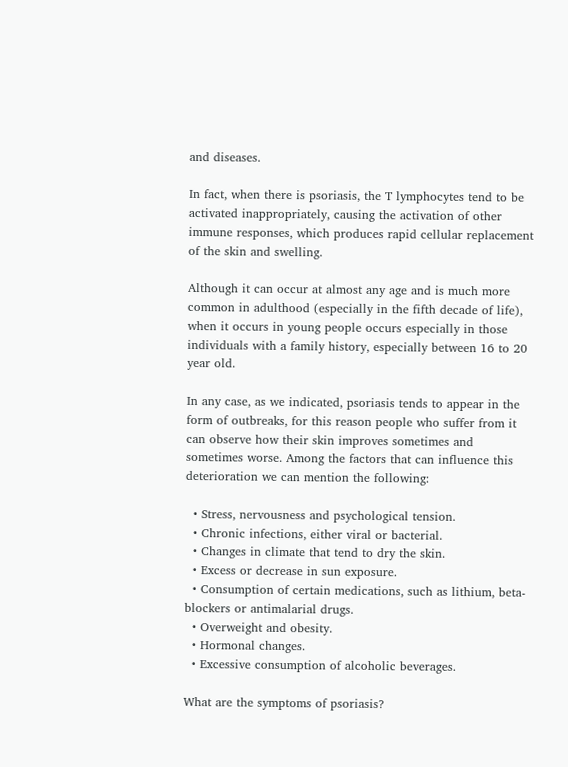and diseases.

In fact, when there is psoriasis, the T lymphocytes tend to be activated inappropriately, causing the activation of other immune responses, which produces rapid cellular replacement of the skin and swelling.

Although it can occur at almost any age and is much more common in adulthood (especially in the fifth decade of life), when it occurs in young people occurs especially in those individuals with a family history, especially between 16 to 20 year old.

In any case, as we indicated, psoriasis tends to appear in the form of outbreaks, for this reason people who suffer from it can observe how their skin improves sometimes and sometimes worse. Among the factors that can influence this deterioration we can mention the following:

  • Stress, nervousness and psychological tension.
  • Chronic infections, either viral or bacterial.
  • Changes in climate that tend to dry the skin.
  • Excess or decrease in sun exposure.
  • Consumption of certain medications, such as lithium, beta-blockers or antimalarial drugs.
  • Overweight and obesity.
  • Hormonal changes.
  • Excessive consumption of alcoholic beverages.

What are the symptoms of psoriasis?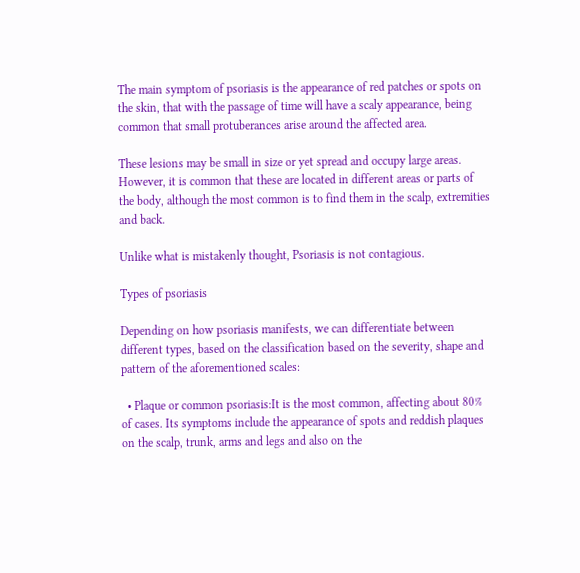The main symptom of psoriasis is the appearance of red patches or spots on the skin, that with the passage of time will have a scaly appearance, being common that small protuberances arise around the affected area.

These lesions may be small in size or yet spread and occupy large areas. However, it is common that these are located in different areas or parts of the body, although the most common is to find them in the scalp, extremities and back.

Unlike what is mistakenly thought, Psoriasis is not contagious.

Types of psoriasis

Depending on how psoriasis manifests, we can differentiate between different types, based on the classification based on the severity, shape and pattern of the aforementioned scales:

  • Plaque or common psoriasis:It is the most common, affecting about 80% of cases. Its symptoms include the appearance of spots and reddish plaques on the scalp, trunk, arms and legs and also on the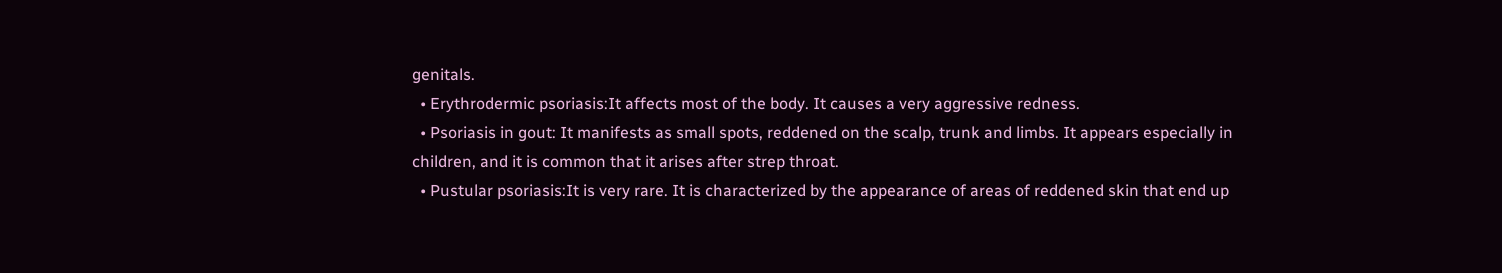genitals.
  • Erythrodermic psoriasis:It affects most of the body. It causes a very aggressive redness.
  • Psoriasis in gout: It manifests as small spots, reddened on the scalp, trunk and limbs. It appears especially in children, and it is common that it arises after strep throat.
  • Pustular psoriasis:It is very rare. It is characterized by the appearance of areas of reddened skin that end up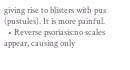giving rise to blisters with pus (pustules). It is more painful.
  • Reverse psoriasis:no scales appear, causing only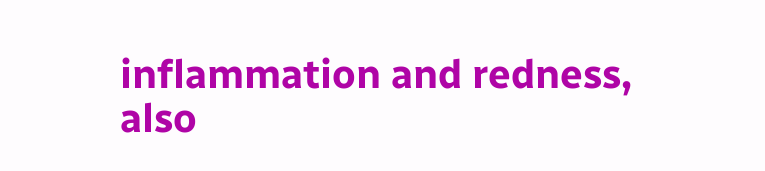inflammation and redness, also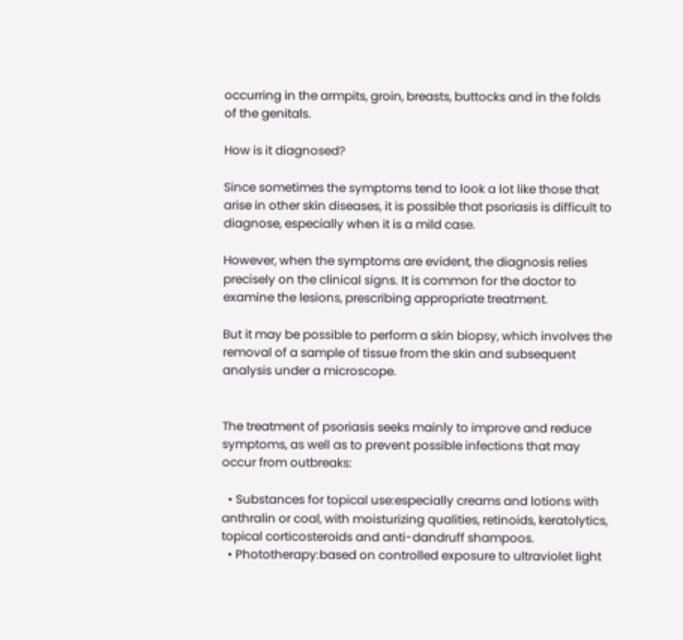occurring in the armpits, groin, breasts, buttocks and in the folds of the genitals.

How is it diagnosed?

Since sometimes the symptoms tend to look a lot like those that arise in other skin diseases, it is possible that psoriasis is difficult to diagnose, especially when it is a mild case.

However, when the symptoms are evident, the diagnosis relies precisely on the clinical signs. It is common for the doctor to examine the lesions, prescribing appropriate treatment.

But it may be possible to perform a skin biopsy, which involves the removal of a sample of tissue from the skin and subsequent analysis under a microscope.


The treatment of psoriasis seeks mainly to improve and reduce symptoms, as well as to prevent possible infections that may occur from outbreaks:

  • Substances for topical use:especially creams and lotions with anthralin or coal, with moisturizing qualities, retinoids, keratolytics, topical corticosteroids and anti-dandruff shampoos.
  • Phototherapy:based on controlled exposure to ultraviolet light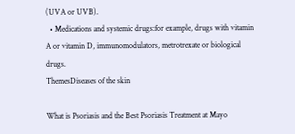(UVA or UVB).
  • Medications and systemic drugs:for example, drugs with vitamin A or vitamin D, immunomodulators, metrotrexate or biological drugs.
ThemesDiseases of the skin

What is Psoriasis and the Best Psoriasis Treatment at Mayo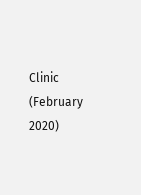Clinic (February 2020)